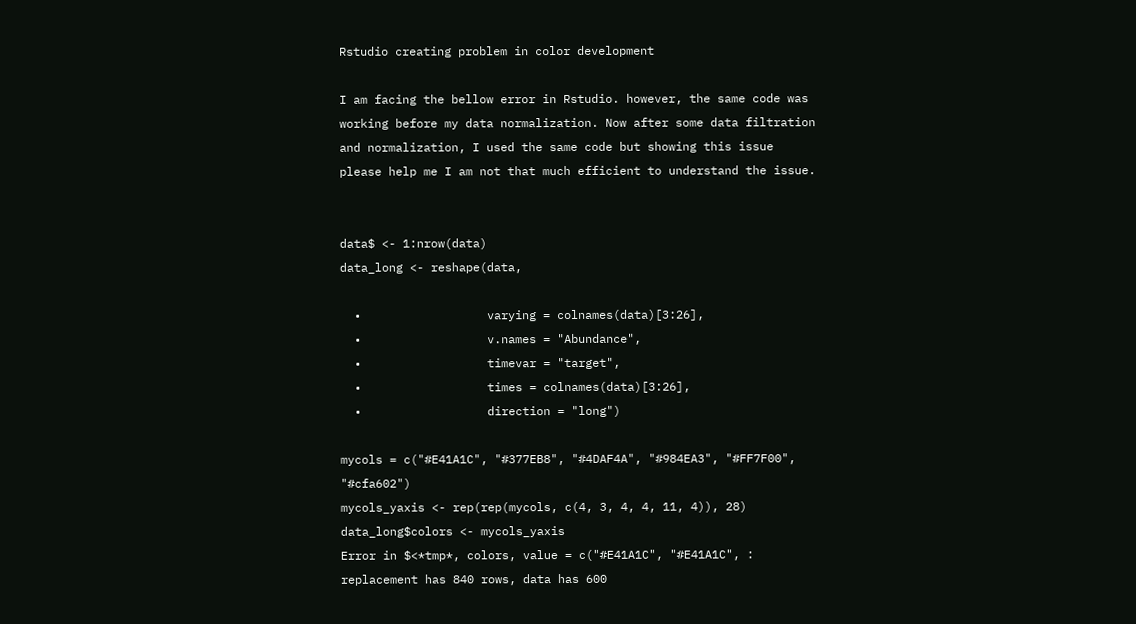Rstudio creating problem in color development

I am facing the bellow error in Rstudio. however, the same code was working before my data normalization. Now after some data filtration and normalization, I used the same code but showing this issue please help me I am not that much efficient to understand the issue.


data$ <- 1:nrow(data)
data_long <- reshape(data,

  •                  varying = colnames(data)[3:26],
  •                  v.names = "Abundance",
  •                  timevar = "target",
  •                  times = colnames(data)[3:26],
  •                  direction = "long")

mycols = c("#E41A1C", "#377EB8", "#4DAF4A", "#984EA3", "#FF7F00", "#cfa602")
mycols_yaxis <- rep(rep(mycols, c(4, 3, 4, 4, 11, 4)), 28)
data_long$colors <- mycols_yaxis
Error in $<*tmp*, colors, value = c("#E41A1C", "#E41A1C", :
replacement has 840 rows, data has 600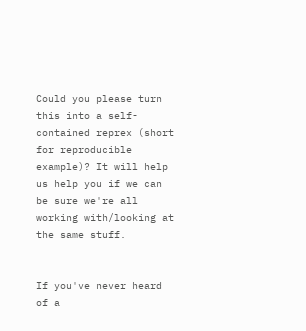Could you please turn this into a self-contained reprex (short for reproducible example)? It will help us help you if we can be sure we're all working with/looking at the same stuff.


If you've never heard of a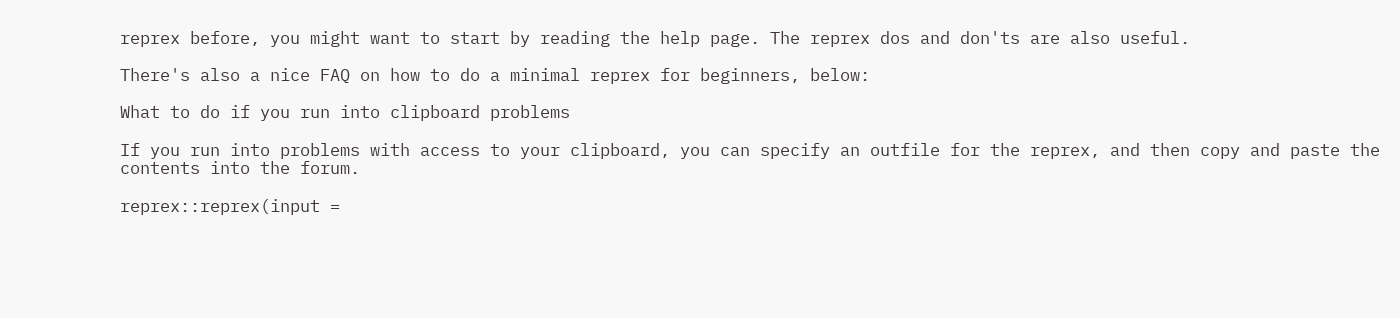reprex before, you might want to start by reading the help page. The reprex dos and don'ts are also useful.

There's also a nice FAQ on how to do a minimal reprex for beginners, below:

What to do if you run into clipboard problems

If you run into problems with access to your clipboard, you can specify an outfile for the reprex, and then copy and paste the contents into the forum.

reprex::reprex(input =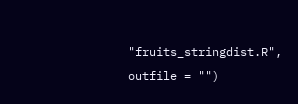"fruits_stringdist.R", outfile = "")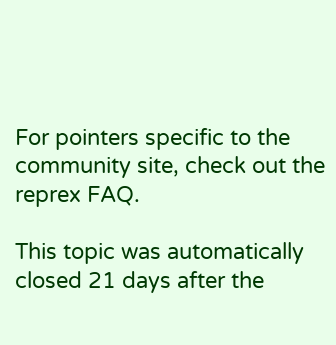For pointers specific to the community site, check out the reprex FAQ.

This topic was automatically closed 21 days after the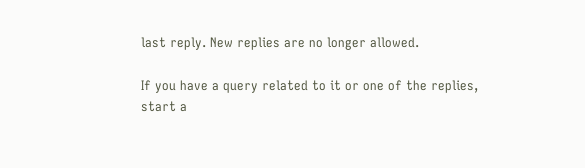last reply. New replies are no longer allowed.

If you have a query related to it or one of the replies, start a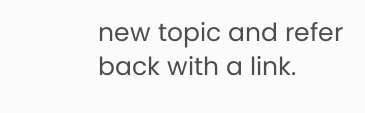new topic and refer back with a link.